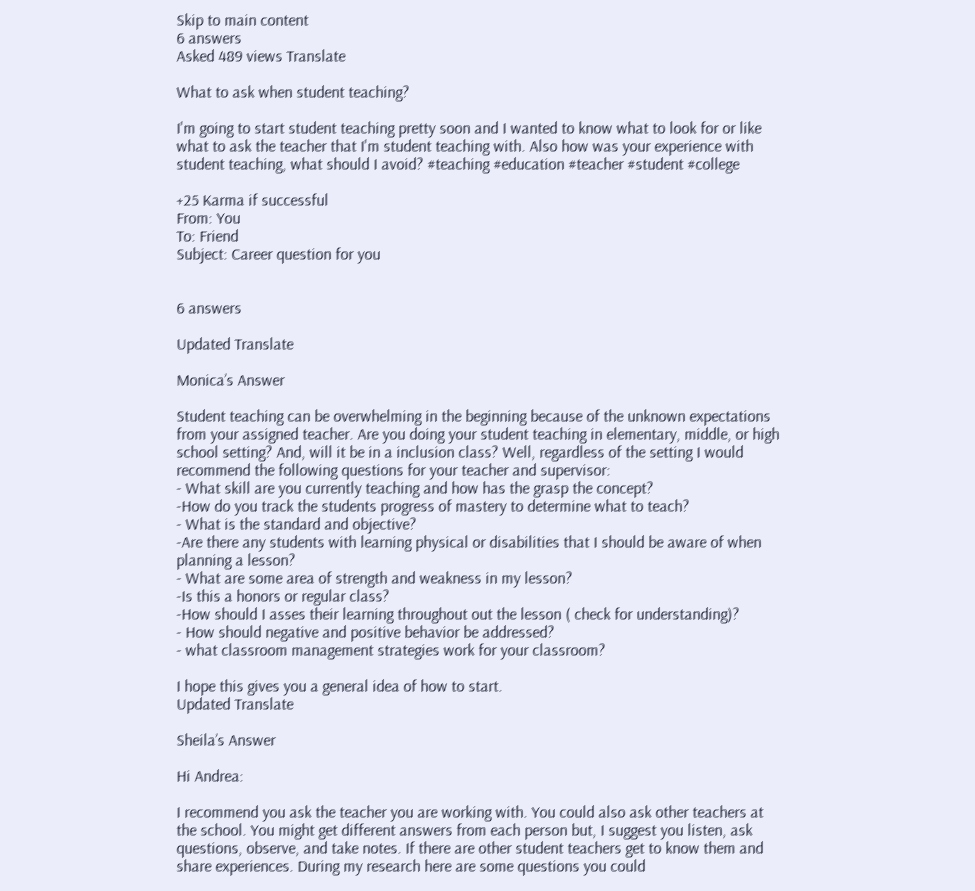Skip to main content
6 answers
Asked 489 views Translate

What to ask when student teaching?

I'm going to start student teaching pretty soon and I wanted to know what to look for or like what to ask the teacher that I'm student teaching with. Also how was your experience with student teaching, what should I avoid? #teaching #education #teacher #student #college

+25 Karma if successful
From: You
To: Friend
Subject: Career question for you


6 answers

Updated Translate

Monica’s Answer

Student teaching can be overwhelming in the beginning because of the unknown expectations from your assigned teacher. Are you doing your student teaching in elementary, middle, or high school setting? And, will it be in a inclusion class? Well, regardless of the setting I would recommend the following questions for your teacher and supervisor:
- What skill are you currently teaching and how has the grasp the concept?
-How do you track the students progress of mastery to determine what to teach?
- What is the standard and objective?
-Are there any students with learning physical or disabilities that I should be aware of when planning a lesson?
- What are some area of strength and weakness in my lesson?
-Is this a honors or regular class?
-How should I asses their learning throughout out the lesson ( check for understanding)?
- How should negative and positive behavior be addressed?
- what classroom management strategies work for your classroom?

I hope this gives you a general idea of how to start.
Updated Translate

Sheila’s Answer

Hi Andrea:

I recommend you ask the teacher you are working with. You could also ask other teachers at the school. You might get different answers from each person but, I suggest you listen, ask questions, observe, and take notes. If there are other student teachers get to know them and share experiences. During my research here are some questions you could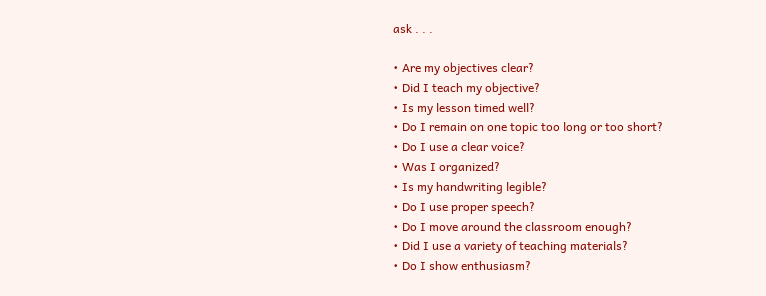ask . . .

• Are my objectives clear?
• Did I teach my objective?
• Is my lesson timed well?
• Do I remain on one topic too long or too short?
• Do I use a clear voice?
• Was I organized?
• Is my handwriting legible?
• Do I use proper speech?
• Do I move around the classroom enough?
• Did I use a variety of teaching materials?
• Do I show enthusiasm?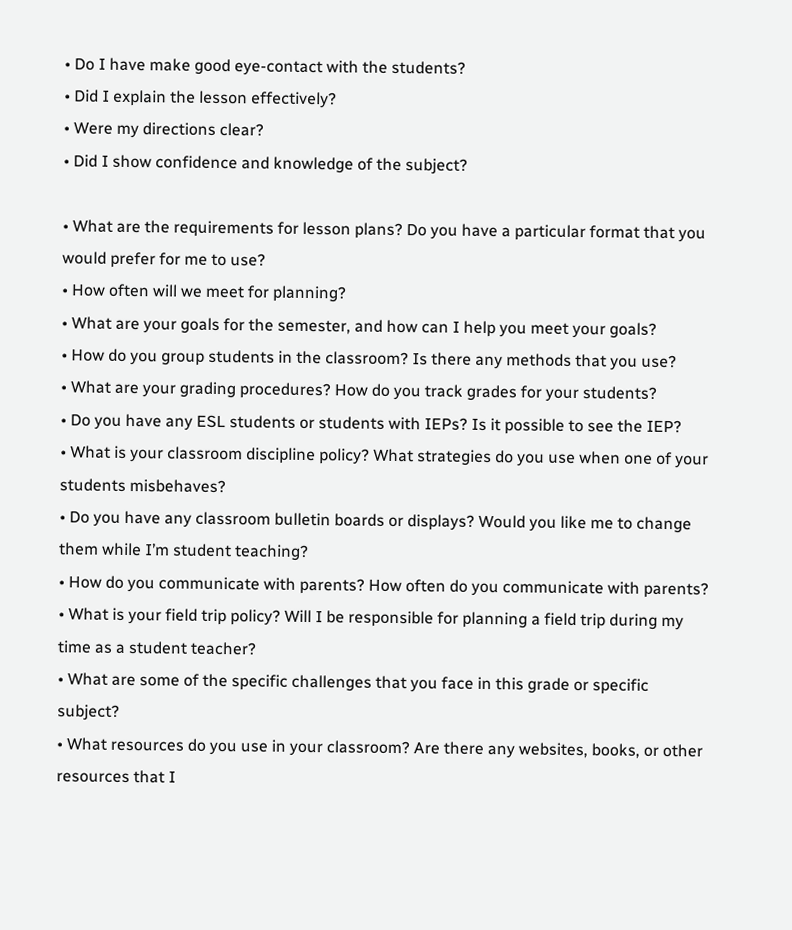• Do I have make good eye-contact with the students?
• Did I explain the lesson effectively?
• Were my directions clear?
• Did I show confidence and knowledge of the subject?

• What are the requirements for lesson plans? Do you have a particular format that you would prefer for me to use?
• How often will we meet for planning?
• What are your goals for the semester, and how can I help you meet your goals?
• How do you group students in the classroom? Is there any methods that you use?
• What are your grading procedures? How do you track grades for your students?
• Do you have any ESL students or students with IEPs? Is it possible to see the IEP?
• What is your classroom discipline policy? What strategies do you use when one of your students misbehaves?
• Do you have any classroom bulletin boards or displays? Would you like me to change them while I’m student teaching?
• How do you communicate with parents? How often do you communicate with parents?
• What is your field trip policy? Will I be responsible for planning a field trip during my time as a student teacher?
• What are some of the specific challenges that you face in this grade or specific subject?
• What resources do you use in your classroom? Are there any websites, books, or other resources that I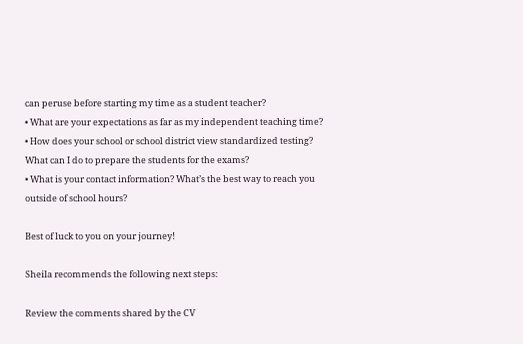can peruse before starting my time as a student teacher?
• What are your expectations as far as my independent teaching time?
• How does your school or school district view standardized testing? What can I do to prepare the students for the exams?
• What is your contact information? What’s the best way to reach you outside of school hours?

Best of luck to you on your journey!

Sheila recommends the following next steps:

Review the comments shared by the CV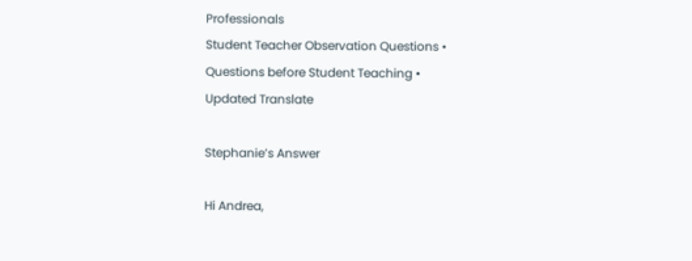Professionals
Student Teacher Observation Questions •
Questions before Student Teaching •
Updated Translate

Stephanie’s Answer

Hi Andrea,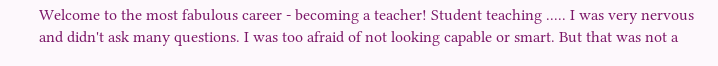Welcome to the most fabulous career - becoming a teacher! Student teaching ..... I was very nervous and didn't ask many questions. I was too afraid of not looking capable or smart. But that was not a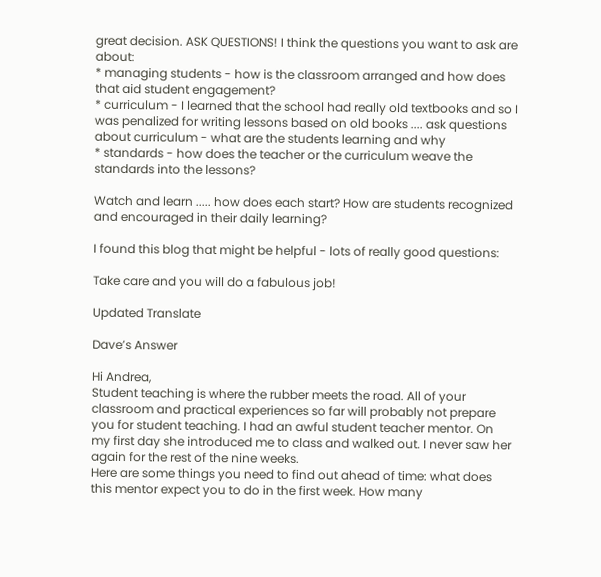great decision. ASK QUESTIONS! I think the questions you want to ask are about:
* managing students - how is the classroom arranged and how does that aid student engagement?
* curriculum - I learned that the school had really old textbooks and so I was penalized for writing lessons based on old books .... ask questions about curriculum - what are the students learning and why
* standards - how does the teacher or the curriculum weave the standards into the lessons?

Watch and learn ..... how does each start? How are students recognized and encouraged in their daily learning?

I found this blog that might be helpful - lots of really good questions:

Take care and you will do a fabulous job!

Updated Translate

Dave’s Answer

Hi Andrea,
Student teaching is where the rubber meets the road. All of your classroom and practical experiences so far will probably not prepare you for student teaching. I had an awful student teacher mentor. On my first day she introduced me to class and walked out. I never saw her again for the rest of the nine weeks.
Here are some things you need to find out ahead of time: what does this mentor expect you to do in the first week. How many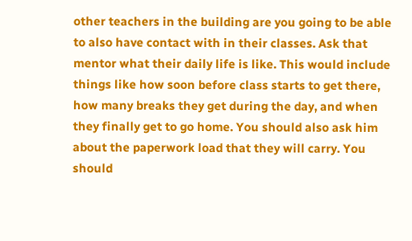other teachers in the building are you going to be able to also have contact with in their classes. Ask that mentor what their daily life is like. This would include things like how soon before class starts to get there, how many breaks they get during the day, and when they finally get to go home. You should also ask him about the paperwork load that they will carry. You should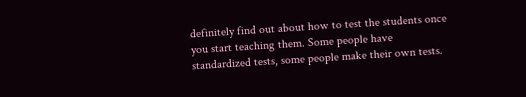definitely find out about how to test the students once you start teaching them. Some people have standardized tests, some people make their own tests.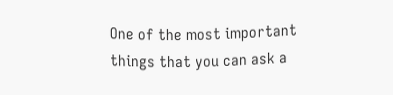One of the most important things that you can ask a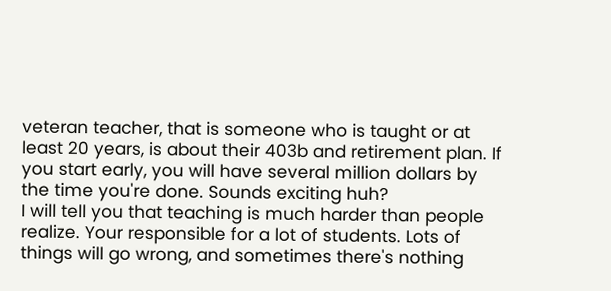veteran teacher, that is someone who is taught or at least 20 years, is about their 403b and retirement plan. If you start early, you will have several million dollars by the time you're done. Sounds exciting huh?
I will tell you that teaching is much harder than people realize. Your responsible for a lot of students. Lots of things will go wrong, and sometimes there's nothing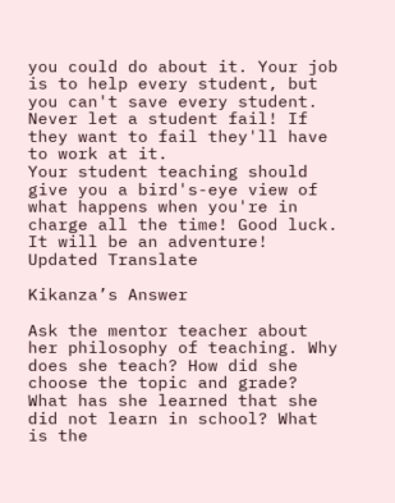you could do about it. Your job is to help every student, but you can't save every student. Never let a student fail! If they want to fail they'll have to work at it.
Your student teaching should give you a bird's-eye view of what happens when you're in charge all the time! Good luck. It will be an adventure!
Updated Translate

Kikanza’s Answer

Ask the mentor teacher about her philosophy of teaching. Why does she teach? How did she choose the topic and grade? What has she learned that she did not learn in school? What is the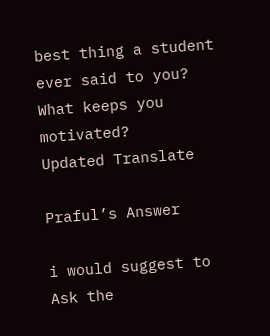best thing a student ever said to you? What keeps you motivated?
Updated Translate

Praful’s Answer

i would suggest to Ask the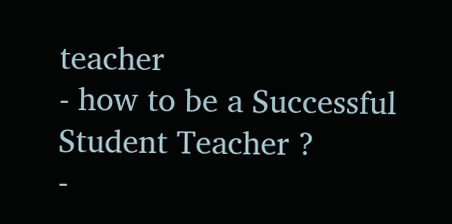teacher
- how to be a Successful Student Teacher ?
-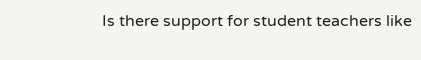Is there support for student teachers like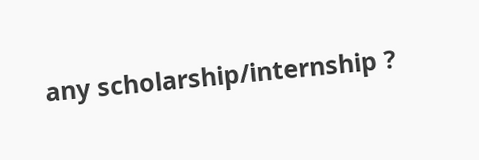any scholarship/internship ?